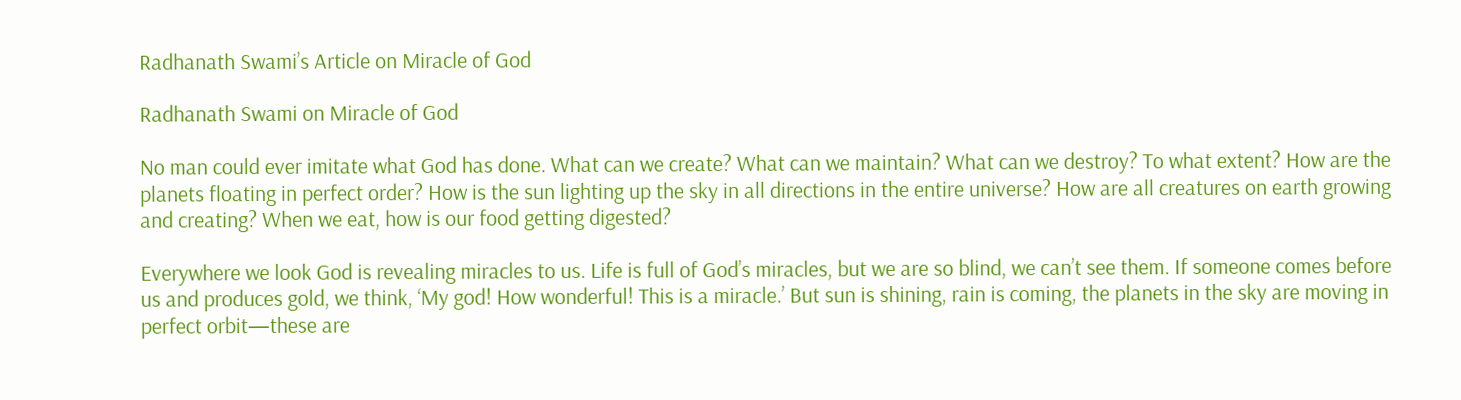Radhanath Swami’s Article on Miracle of God

Radhanath Swami on Miracle of God

No man could ever imitate what God has done. What can we create? What can we maintain? What can we destroy? To what extent? How are the planets floating in perfect order? How is the sun lighting up the sky in all directions in the entire universe? How are all creatures on earth growing and creating? When we eat, how is our food getting digested?

Everywhere we look God is revealing miracles to us. Life is full of God’s miracles, but we are so blind, we can’t see them. If someone comes before us and produces gold, we think, ‘My god! How wonderful! This is a miracle.’ But sun is shining, rain is coming, the planets in the sky are moving in perfect orbit—these are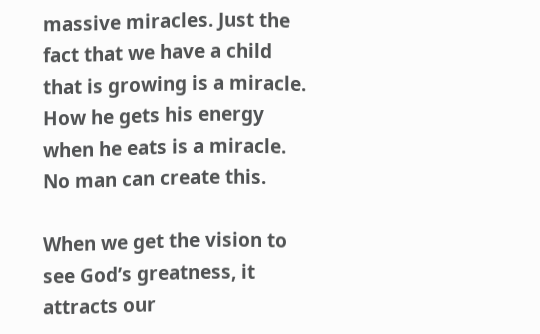massive miracles. Just the fact that we have a child that is growing is a miracle. How he gets his energy when he eats is a miracle. No man can create this.

When we get the vision to see God’s greatness, it attracts our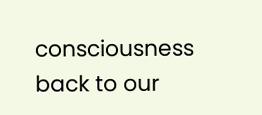consciousness back to our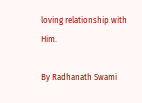loving relationship with Him.

By Radhanath Swami